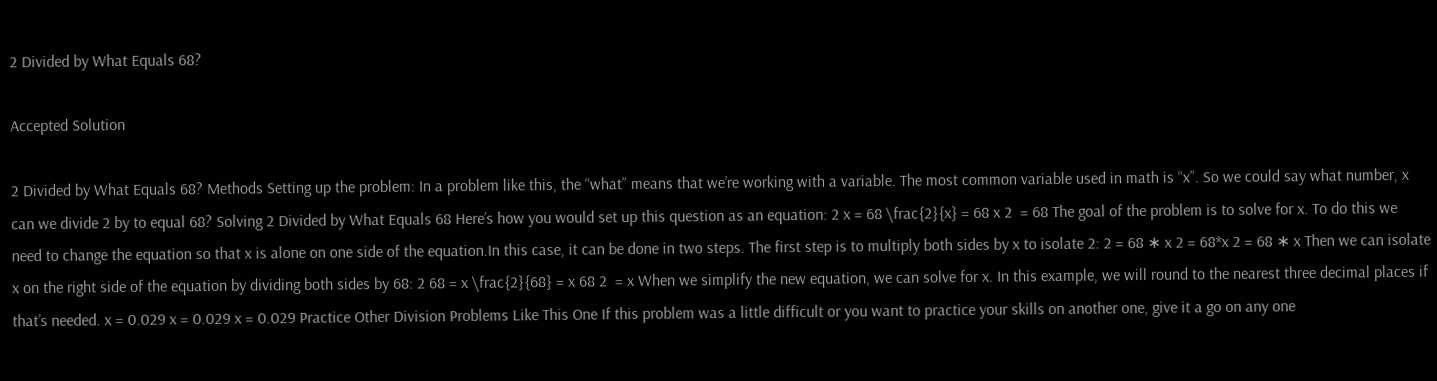2 Divided by What Equals 68?

Accepted Solution

2 Divided by What Equals 68? Methods Setting up the problem: In a problem like this, the “what” means that we’re working with a variable. The most common variable used in math is “x”. So we could say what number, x can we divide 2 by to equal 68? Solving 2 Divided by What Equals 68 Here’s how you would set up this question as an equation: 2 x = 68 \frac{2}{x} = 68 x 2  = 68 The goal of the problem is to solve for x. To do this we need to change the equation so that x is alone on one side of the equation.In this case, it can be done in two steps. The first step is to multiply both sides by x to isolate 2: 2 = 68 ∗ x 2 = 68*x 2 = 68 ∗ x Then we can isolate x on the right side of the equation by dividing both sides by 68: 2 68 = x \frac{2}{68} = x 68 2  = x When we simplify the new equation, we can solve for x. In this example, we will round to the nearest three decimal places if that’s needed. x = 0.029 x = 0.029 x = 0.029 Practice Other Division Problems Like This One If this problem was a little difficult or you want to practice your skills on another one, give it a go on any one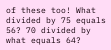of these too! What divided by 75 equals 56? 70 divided by what equals 64?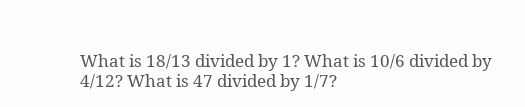What is 18/13 divided by 1? What is 10/6 divided by 4/12? What is 47 divided by 1/7?